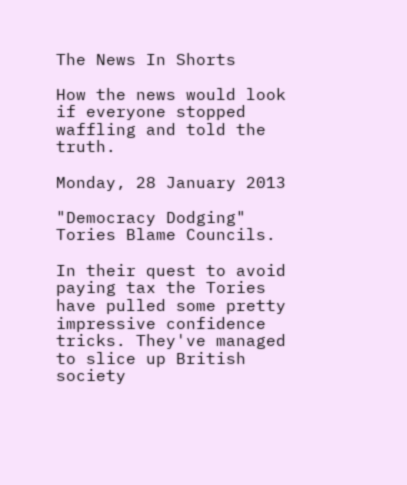The News In Shorts

How the news would look if everyone stopped waffling and told the truth.

Monday, 28 January 2013

"Democracy Dodging" Tories Blame Councils.

In their quest to avoid paying tax the Tories have pulled some pretty impressive confidence tricks. They've managed to slice up British society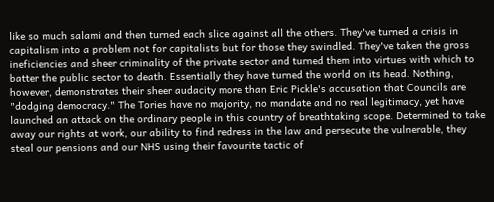like so much salami and then turned each slice against all the others. They've turned a crisis in capitalism into a problem not for capitalists but for those they swindled. They've taken the gross ineficiencies and sheer criminality of the private sector and turned them into virtues with which to batter the public sector to death. Essentially they have turned the world on its head. Nothing, however, demonstrates their sheer audacity more than Eric Pickle's accusation that Councils are "dodging democracy." The Tories have no majority, no mandate and no real legitimacy, yet have launched an attack on the ordinary people in this country of breathtaking scope. Determined to take away our rights at work, our ability to find redress in the law and persecute the vulnerable, they steal our pensions and our NHS using their favourite tactic of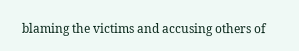blaming the victims and accusing others of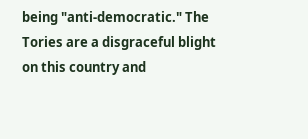being "anti-democratic." The Tories are a disgraceful blight on this country and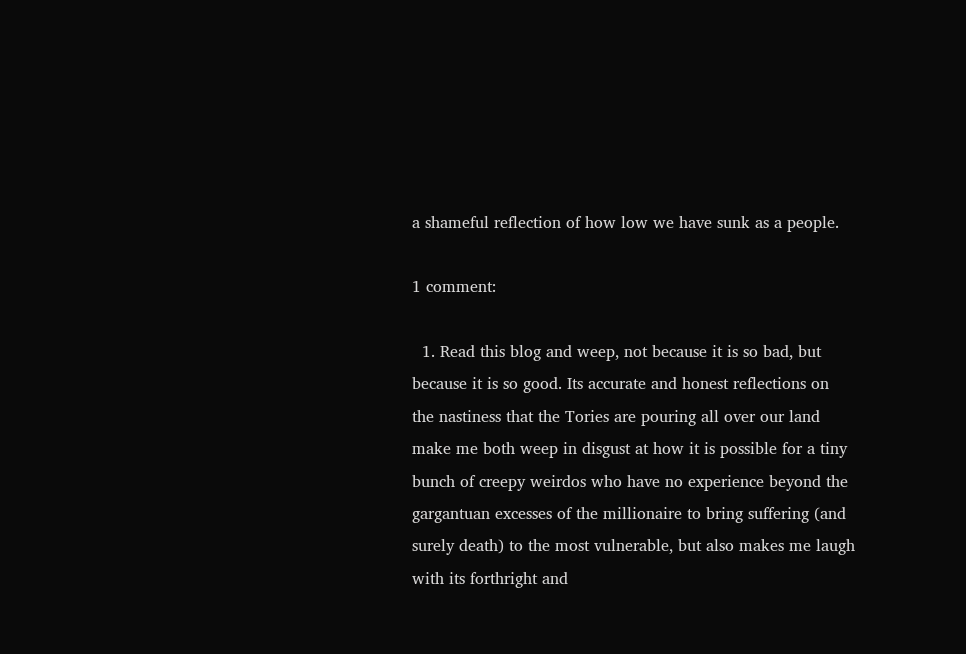a shameful reflection of how low we have sunk as a people.

1 comment:

  1. Read this blog and weep, not because it is so bad, but because it is so good. Its accurate and honest reflections on the nastiness that the Tories are pouring all over our land make me both weep in disgust at how it is possible for a tiny bunch of creepy weirdos who have no experience beyond the gargantuan excesses of the millionaire to bring suffering (and surely death) to the most vulnerable, but also makes me laugh with its forthright and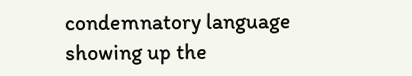condemnatory language showing up the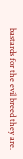bastards for the evil breed they are.